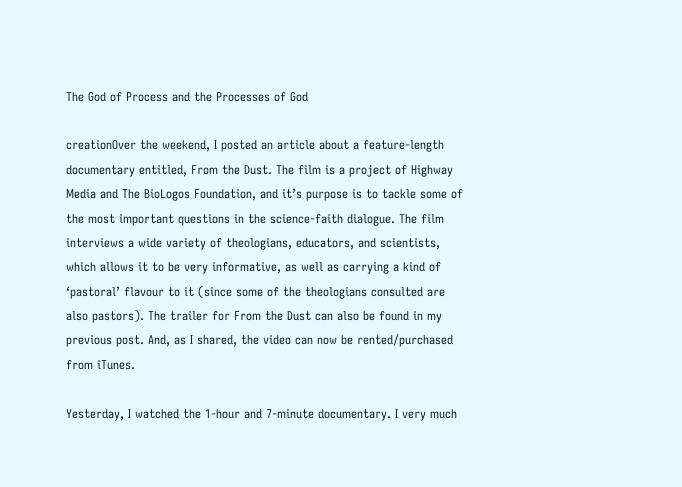The God of Process and the Processes of God

creationOver the weekend, I posted an article about a feature-length documentary entitled, From the Dust. The film is a project of Highway Media and The BioLogos Foundation, and it’s purpose is to tackle some of the most important questions in the science-faith dialogue. The film interviews a wide variety of theologians, educators, and scientists, which allows it to be very informative, as well as carrying a kind of ‘pastoral’ flavour to it (since some of the theologians consulted are also pastors). The trailer for From the Dust can also be found in my previous post. And, as I shared, the video can now be rented/purchased from iTunes.

Yesterday, I watched the 1-hour and 7-minute documentary. I very much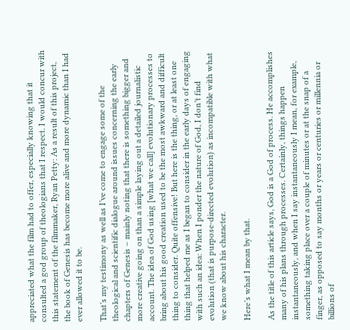appreciated what the film had to offer, especially knowing that it consulted a god group of theologians that I respect. I would concur with this statement of the filmmaker, Ryan Petty: As a result of this project, the book of Genesis has become more alive and more dynamic than I had ever allowed it to be.

That’s my testimony as well as I’ve come to engage some of the theological and scientific dialogue around issues concerning the early chapters of Genesis – mainly noting that there is something bigger and more creative going on than a simple laying out a detailed journalistic account. The idea of God using [what we call] evolutionary processes to bring about his good creation used to be the most awkward and difficult thing to consider. Quite offensive! But here is the thing, or at least one thing that helped me as I began to consider in the early days of engaging with such an idea: When I ponder the nature of God, I don’t find evolution (that is purpose-directed evolution) as incompatible with what we know about his character.

Here’s what I mean by that.

As the title of this article says, God is a God of process. He accomplishes many of his plans through processes. Certainly, things happen instantaneously, and when I say instantaneously I mean, for example, something taking place over a couple of minutes or at the snap of a finger, as opposed to say months or years or centuries or millennia or billions of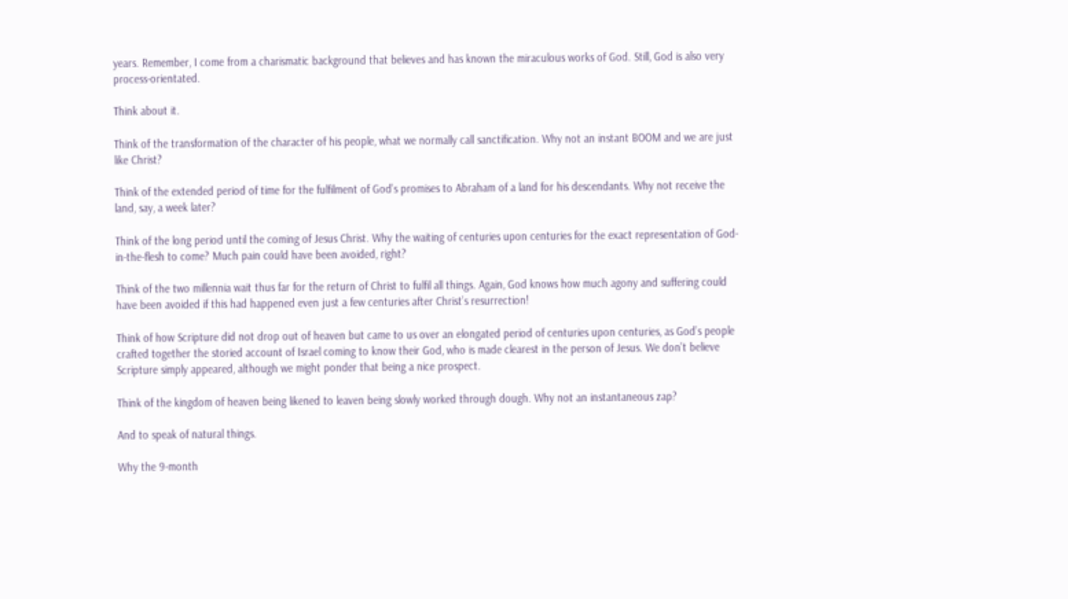years. Remember, I come from a charismatic background that believes and has known the miraculous works of God. Still, God is also very process-orientated.

Think about it.

Think of the transformation of the character of his people, what we normally call sanctification. Why not an instant BOOM and we are just like Christ?

Think of the extended period of time for the fulfilment of God’s promises to Abraham of a land for his descendants. Why not receive the land, say, a week later?

Think of the long period until the coming of Jesus Christ. Why the waiting of centuries upon centuries for the exact representation of God-in-the-flesh to come? Much pain could have been avoided, right?

Think of the two millennia wait thus far for the return of Christ to fulfil all things. Again, God knows how much agony and suffering could have been avoided if this had happened even just a few centuries after Christ’s resurrection!

Think of how Scripture did not drop out of heaven but came to us over an elongated period of centuries upon centuries, as God’s people crafted together the storied account of Israel coming to know their God, who is made clearest in the person of Jesus. We don’t believe Scripture simply appeared, although we might ponder that being a nice prospect.

Think of the kingdom of heaven being likened to leaven being slowly worked through dough. Why not an instantaneous zap?

And to speak of natural things.

Why the 9-month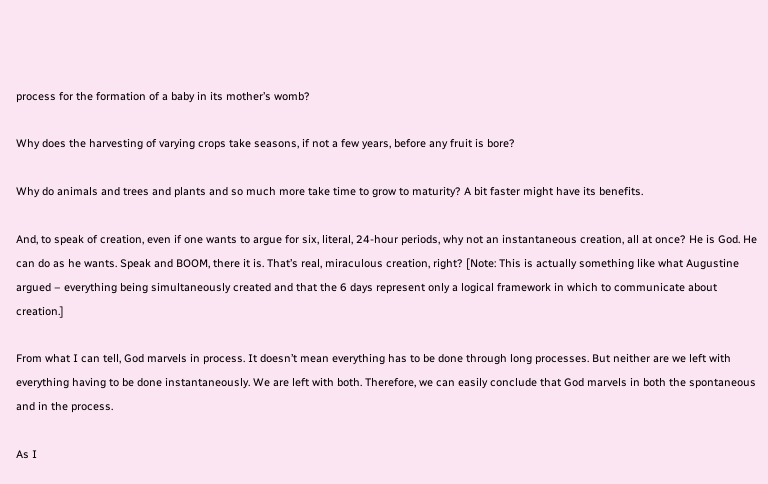process for the formation of a baby in its mother’s womb?

Why does the harvesting of varying crops take seasons, if not a few years, before any fruit is bore?

Why do animals and trees and plants and so much more take time to grow to maturity? A bit faster might have its benefits.

And, to speak of creation, even if one wants to argue for six, literal, 24-hour periods, why not an instantaneous creation, all at once? He is God. He can do as he wants. Speak and BOOM, there it is. That’s real, miraculous creation, right? [Note: This is actually something like what Augustine argued – everything being simultaneously created and that the 6 days represent only a logical framework in which to communicate about creation.]

From what I can tell, God marvels in process. It doesn’t mean everything has to be done through long processes. But neither are we left with everything having to be done instantaneously. We are left with both. Therefore, we can easily conclude that God marvels in both the spontaneous and in the process.

As I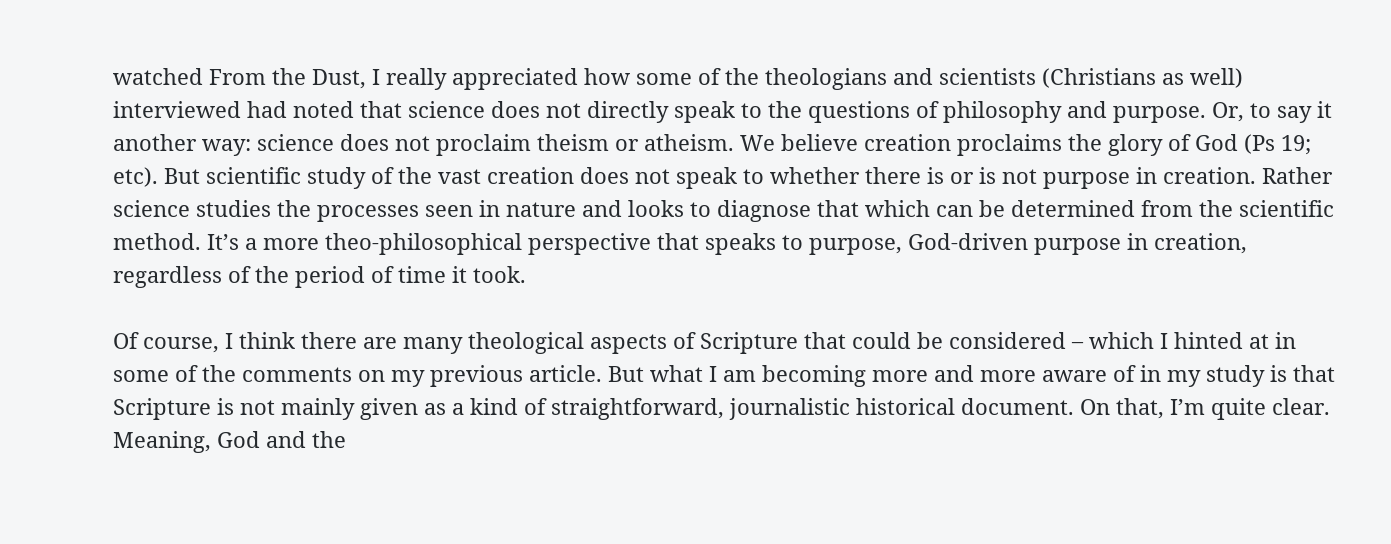watched From the Dust, I really appreciated how some of the theologians and scientists (Christians as well) interviewed had noted that science does not directly speak to the questions of philosophy and purpose. Or, to say it another way: science does not proclaim theism or atheism. We believe creation proclaims the glory of God (Ps 19; etc). But scientific study of the vast creation does not speak to whether there is or is not purpose in creation. Rather science studies the processes seen in nature and looks to diagnose that which can be determined from the scientific method. It’s a more theo-philosophical perspective that speaks to purpose, God-driven purpose in creation, regardless of the period of time it took.

Of course, I think there are many theological aspects of Scripture that could be considered – which I hinted at in some of the comments on my previous article. But what I am becoming more and more aware of in my study is that Scripture is not mainly given as a kind of straightforward, journalistic historical document. On that, I’m quite clear. Meaning, God and the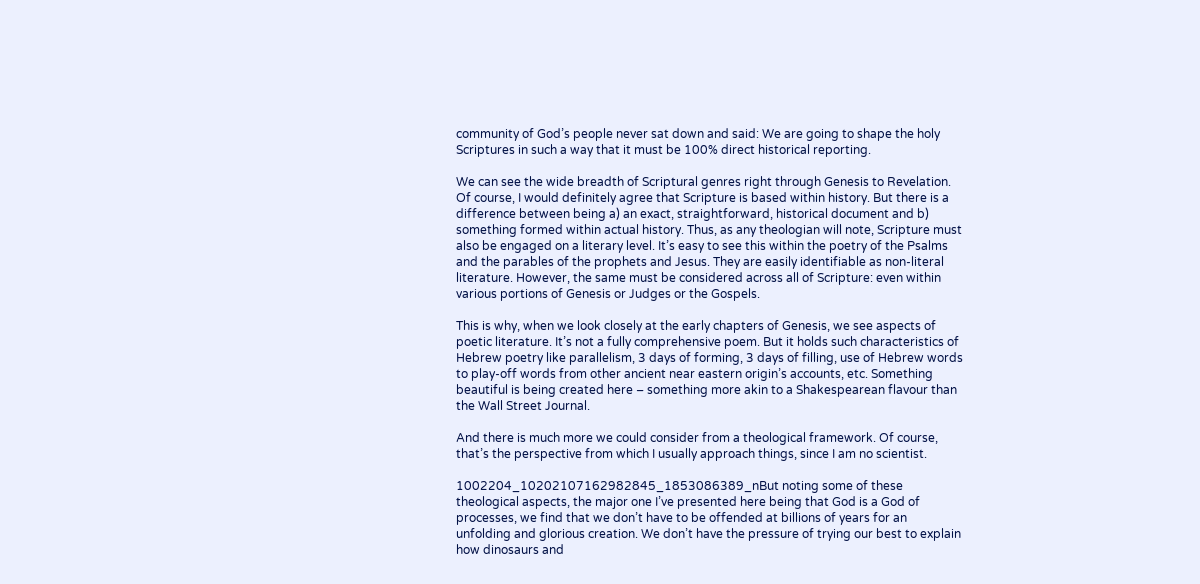community of God’s people never sat down and said: We are going to shape the holy Scriptures in such a way that it must be 100% direct historical reporting.

We can see the wide breadth of Scriptural genres right through Genesis to Revelation. Of course, I would definitely agree that Scripture is based within history. But there is a difference between being a) an exact, straightforward, historical document and b) something formed within actual history. Thus, as any theologian will note, Scripture must also be engaged on a literary level. It’s easy to see this within the poetry of the Psalms and the parables of the prophets and Jesus. They are easily identifiable as non-literal literature. However, the same must be considered across all of Scripture: even within various portions of Genesis or Judges or the Gospels.

This is why, when we look closely at the early chapters of Genesis, we see aspects of poetic literature. It’s not a fully comprehensive poem. But it holds such characteristics of Hebrew poetry like parallelism, 3 days of forming, 3 days of filling, use of Hebrew words to play-off words from other ancient near eastern origin’s accounts, etc. Something beautiful is being created here – something more akin to a Shakespearean flavour than the Wall Street Journal.

And there is much more we could consider from a theological framework. Of course, that’s the perspective from which I usually approach things, since I am no scientist.

1002204_10202107162982845_1853086389_nBut noting some of these theological aspects, the major one I’ve presented here being that God is a God of processes, we find that we don’t have to be offended at billions of years for an unfolding and glorious creation. We don’t have the pressure of trying our best to explain how dinosaurs and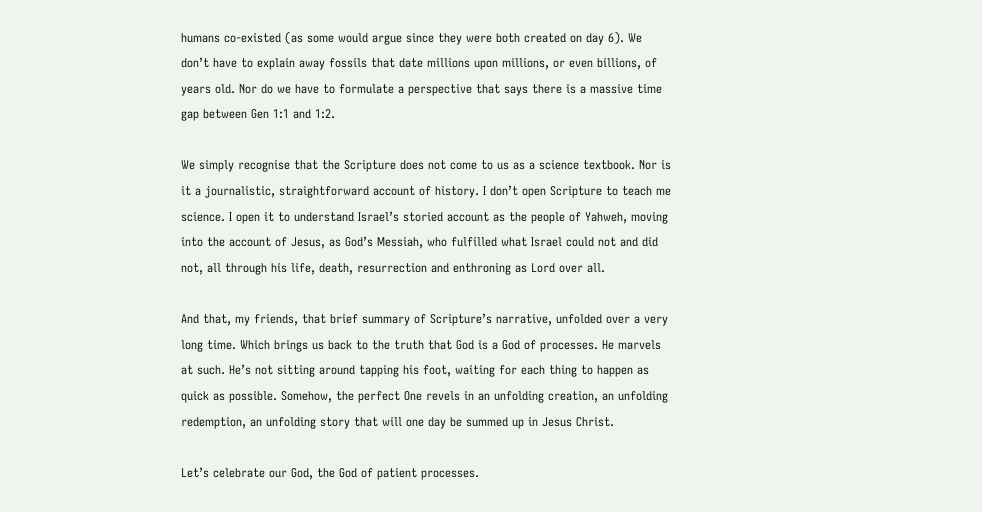humans co-existed (as some would argue since they were both created on day 6). We don’t have to explain away fossils that date millions upon millions, or even billions, of years old. Nor do we have to formulate a perspective that says there is a massive time gap between Gen 1:1 and 1:2.

We simply recognise that the Scripture does not come to us as a science textbook. Nor is it a journalistic, straightforward account of history. I don’t open Scripture to teach me science. I open it to understand Israel’s storied account as the people of Yahweh, moving into the account of Jesus, as God’s Messiah, who fulfilled what Israel could not and did not, all through his life, death, resurrection and enthroning as Lord over all.

And that, my friends, that brief summary of Scripture’s narrative, unfolded over a very long time. Which brings us back to the truth that God is a God of processes. He marvels at such. He’s not sitting around tapping his foot, waiting for each thing to happen as quick as possible. Somehow, the perfect One revels in an unfolding creation, an unfolding redemption, an unfolding story that will one day be summed up in Jesus Christ.

Let’s celebrate our God, the God of patient processes.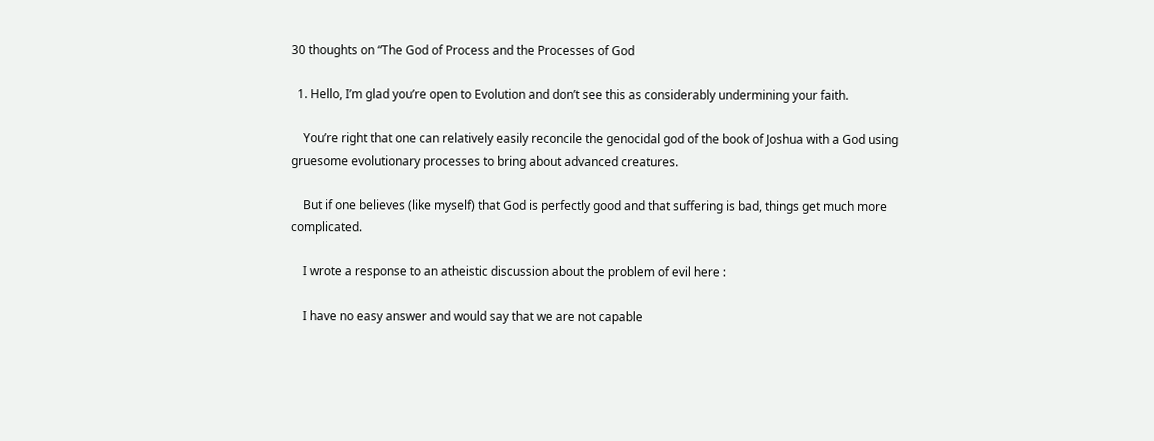30 thoughts on “The God of Process and the Processes of God

  1. Hello, I’m glad you’re open to Evolution and don’t see this as considerably undermining your faith.

    You’re right that one can relatively easily reconcile the genocidal god of the book of Joshua with a God using gruesome evolutionary processes to bring about advanced creatures.

    But if one believes (like myself) that God is perfectly good and that suffering is bad, things get much more complicated.

    I wrote a response to an atheistic discussion about the problem of evil here :

    I have no easy answer and would say that we are not capable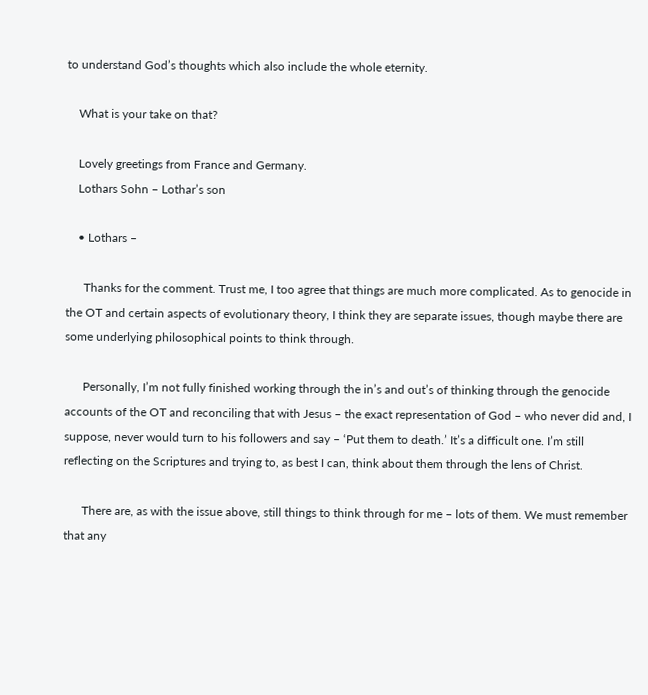to understand God’s thoughts which also include the whole eternity.

    What is your take on that?

    Lovely greetings from France and Germany.
    Lothars Sohn – Lothar’s son

    • Lothars –

      Thanks for the comment. Trust me, I too agree that things are much more complicated. As to genocide in the OT and certain aspects of evolutionary theory, I think they are separate issues, though maybe there are some underlying philosophical points to think through.

      Personally, I’m not fully finished working through the in’s and out’s of thinking through the genocide accounts of the OT and reconciling that with Jesus – the exact representation of God – who never did and, I suppose, never would turn to his followers and say – ‘Put them to death.’ It’s a difficult one. I’m still reflecting on the Scriptures and trying to, as best I can, think about them through the lens of Christ.

      There are, as with the issue above, still things to think through for me – lots of them. We must remember that any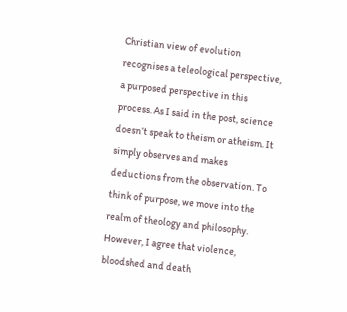Christian view of evolution recognises a teleological perspective, a purposed perspective in this process. As I said in the post, science doesn’t speak to theism or atheism. It simply observes and makes deductions from the observation. To think of purpose, we move into the realm of theology and philosophy. However, I agree that violence, bloodshed and death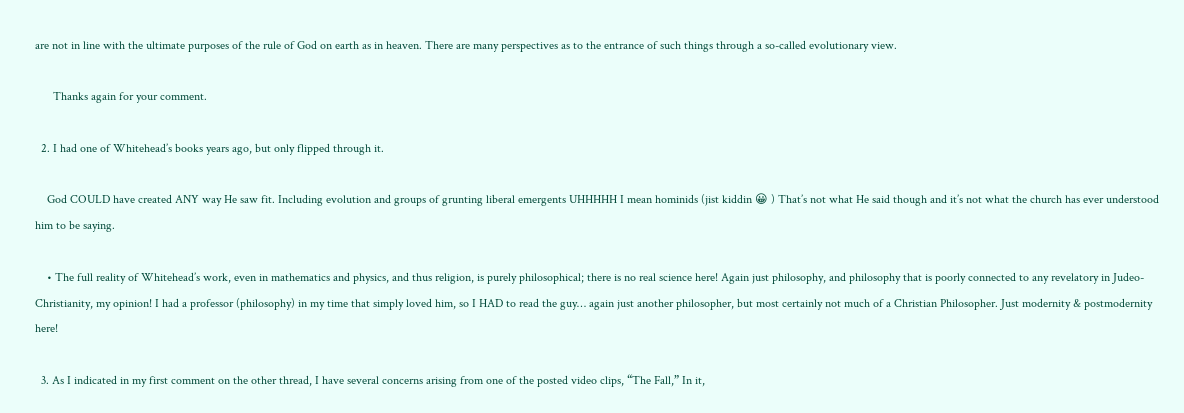are not in line with the ultimate purposes of the rule of God on earth as in heaven. There are many perspectives as to the entrance of such things through a so-called evolutionary view.

      Thanks again for your comment.

  2. I had one of Whitehead’s books years ago, but only flipped through it.

    God COULD have created ANY way He saw fit. Including evolution and groups of grunting liberal emergents UHHHHH I mean hominids (jist kiddin 😀 ) That’s not what He said though and it’s not what the church has ever understood him to be saying.

    • The full reality of Whitehead’s work, even in mathematics and physics, and thus religion, is purely philosophical; there is no real science here! Again just philosophy, and philosophy that is poorly connected to any revelatory in Judeo-Christianity, my opinion! I had a professor (philosophy) in my time that simply loved him, so I HAD to read the guy… again just another philosopher, but most certainly not much of a Christian Philosopher. Just modernity & postmodernity here!

  3. As I indicated in my first comment on the other thread, I have several concerns arising from one of the posted video clips, “The Fall,” In it,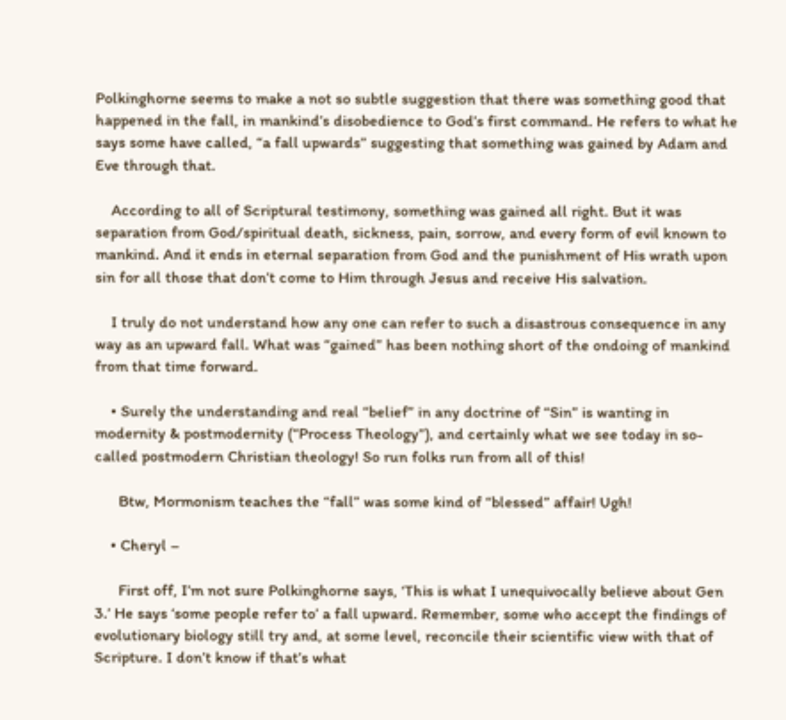Polkinghorne seems to make a not so subtle suggestion that there was something good that happened in the fall, in mankind’s disobedience to God’s first command. He refers to what he says some have called, “a fall upwards” suggesting that something was gained by Adam and Eve through that.

    According to all of Scriptural testimony, something was gained all right. But it was separation from God/spiritual death, sickness, pain, sorrow, and every form of evil known to mankind. And it ends in eternal separation from God and the punishment of His wrath upon sin for all those that don’t come to Him through Jesus and receive His salvation.

    I truly do not understand how any one can refer to such a disastrous consequence in any way as an upward fall. What was “gained” has been nothing short of the ondoing of mankind from that time forward.

    • Surely the understanding and real “belief” in any doctrine of “Sin” is wanting in modernity & postmodernity (“Process Theology”), and certainly what we see today in so-called postmodern Christian theology! So run folks run from all of this!

      Btw, Mormonism teaches the “fall” was some kind of “blessed” affair! Ugh!

    • Cheryl –

      First off, I’m not sure Polkinghorne says, ‘This is what I unequivocally believe about Gen 3.’ He says ‘some people refer to’ a fall upward. Remember, some who accept the findings of evolutionary biology still try and, at some level, reconcile their scientific view with that of Scripture. I don’t know if that’s what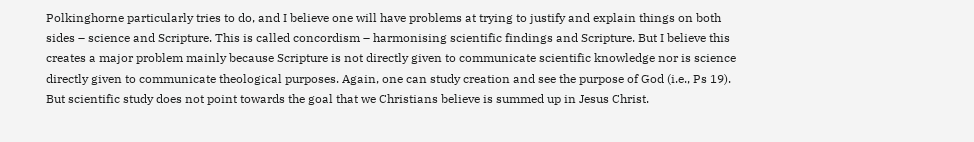Polkinghorne particularly tries to do, and I believe one will have problems at trying to justify and explain things on both sides – science and Scripture. This is called concordism – harmonising scientific findings and Scripture. But I believe this creates a major problem mainly because Scripture is not directly given to communicate scientific knowledge nor is science directly given to communicate theological purposes. Again, one can study creation and see the purpose of God (i.e., Ps 19). But scientific study does not point towards the goal that we Christians believe is summed up in Jesus Christ.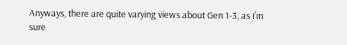Anyways, there are quite varying views about Gen 1-3, as I’m sure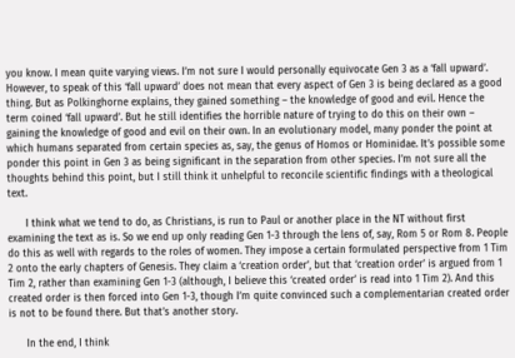you know. I mean quite varying views. I’m not sure I would personally equivocate Gen 3 as a ‘fall upward’. However, to speak of this ‘fall upward’ does not mean that every aspect of Gen 3 is being declared as a good thing. But as Polkinghorne explains, they gained something – the knowledge of good and evil. Hence the term coined ‘fall upward’. But he still identifies the horrible nature of trying to do this on their own – gaining the knowledge of good and evil on their own. In an evolutionary model, many ponder the point at which humans separated from certain species as, say, the genus of Homos or Hominidae. It’s possible some ponder this point in Gen 3 as being significant in the separation from other species. I’m not sure all the thoughts behind this point, but I still think it unhelpful to reconcile scientific findings with a theological text.

      I think what we tend to do, as Christians, is run to Paul or another place in the NT without first examining the text as is. So we end up only reading Gen 1-3 through the lens of, say, Rom 5 or Rom 8. People do this as well with regards to the roles of women. They impose a certain formulated perspective from 1 Tim 2 onto the early chapters of Genesis. They claim a ‘creation order’, but that ‘creation order’ is argued from 1 Tim 2, rather than examining Gen 1-3 (although, I believe this ‘created order’ is read into 1 Tim 2). And this created order is then forced into Gen 1-3, though I’m quite convinced such a complementarian created order is not to be found there. But that’s another story.

      In the end, I think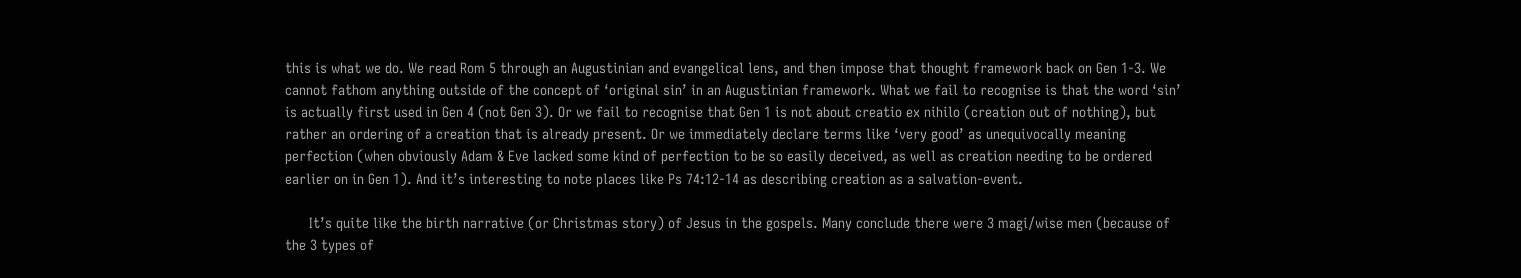this is what we do. We read Rom 5 through an Augustinian and evangelical lens, and then impose that thought framework back on Gen 1-3. We cannot fathom anything outside of the concept of ‘original sin’ in an Augustinian framework. What we fail to recognise is that the word ‘sin’ is actually first used in Gen 4 (not Gen 3). Or we fail to recognise that Gen 1 is not about creatio ex nihilo (creation out of nothing), but rather an ordering of a creation that is already present. Or we immediately declare terms like ‘very good’ as unequivocally meaning perfection (when obviously Adam & Eve lacked some kind of perfection to be so easily deceived, as well as creation needing to be ordered earlier on in Gen 1). And it’s interesting to note places like Ps 74:12-14 as describing creation as a salvation-event.

      It’s quite like the birth narrative (or Christmas story) of Jesus in the gospels. Many conclude there were 3 magi/wise men (because of the 3 types of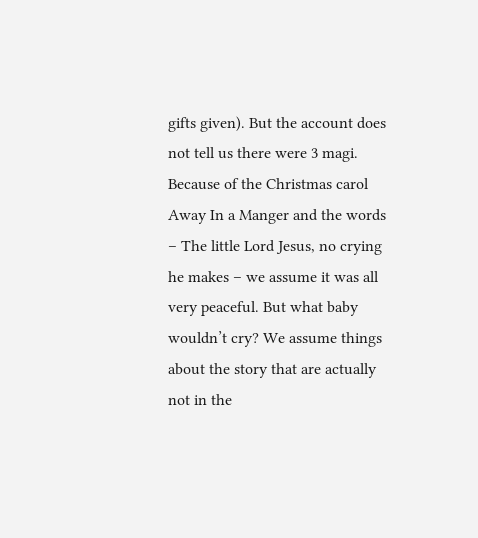gifts given). But the account does not tell us there were 3 magi. Because of the Christmas carol Away In a Manger and the words – The little Lord Jesus, no crying he makes – we assume it was all very peaceful. But what baby wouldn’t cry? We assume things about the story that are actually not in the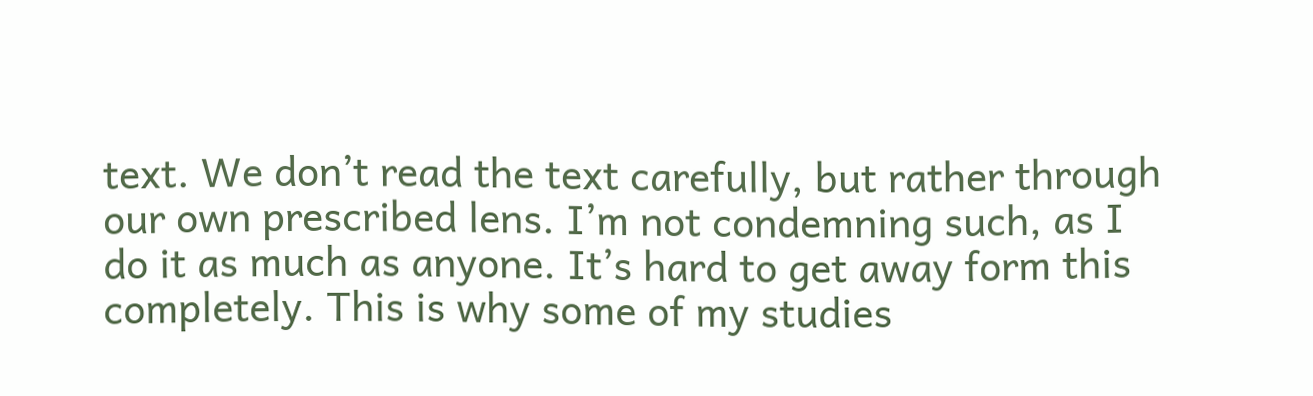text. We don’t read the text carefully, but rather through our own prescribed lens. I’m not condemning such, as I do it as much as anyone. It’s hard to get away form this completely. This is why some of my studies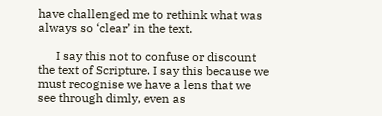have challenged me to rethink what was always so ‘clear’ in the text.

      I say this not to confuse or discount the text of Scripture. I say this because we must recognise we have a lens that we see through dimly, even as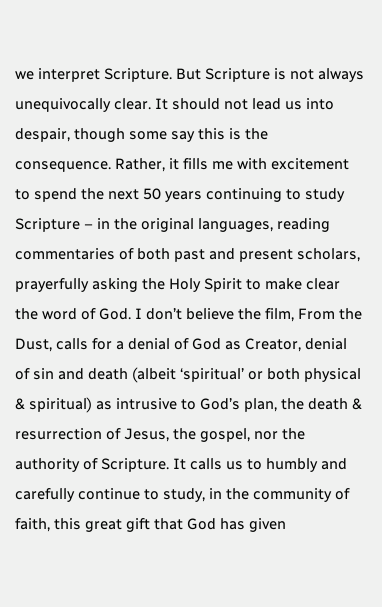we interpret Scripture. But Scripture is not always unequivocally clear. It should not lead us into despair, though some say this is the consequence. Rather, it fills me with excitement to spend the next 50 years continuing to study Scripture – in the original languages, reading commentaries of both past and present scholars, prayerfully asking the Holy Spirit to make clear the word of God. I don’t believe the film, From the Dust, calls for a denial of God as Creator, denial of sin and death (albeit ‘spiritual’ or both physical & spiritual) as intrusive to God’s plan, the death & resurrection of Jesus, the gospel, nor the authority of Scripture. It calls us to humbly and carefully continue to study, in the community of faith, this great gift that God has given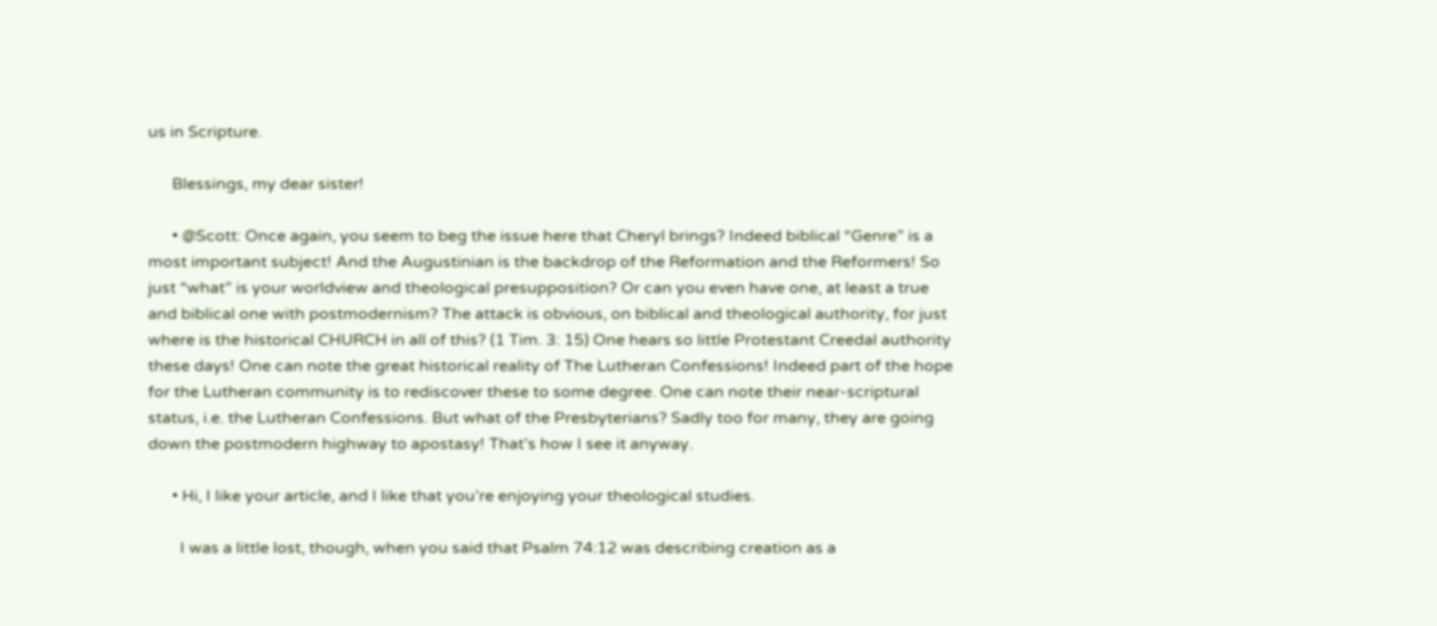us in Scripture.

      Blessings, my dear sister!

      • @Scott: Once again, you seem to beg the issue here that Cheryl brings? Indeed biblical “Genre” is a most important subject! And the Augustinian is the backdrop of the Reformation and the Reformers! So just “what” is your worldview and theological presupposition? Or can you even have one, at least a true and biblical one with postmodernism? The attack is obvious, on biblical and theological authority, for just where is the historical CHURCH in all of this? (1 Tim. 3: 15) One hears so little Protestant Creedal authority these days! One can note the great historical reality of The Lutheran Confessions! Indeed part of the hope for the Lutheran community is to rediscover these to some degree. One can note their near-scriptural status, i.e. the Lutheran Confessions. But what of the Presbyterians? Sadly too for many, they are going down the postmodern highway to apostasy! That’s how I see it anyway.

      • Hi, I like your article, and I like that you’re enjoying your theological studies.

        I was a little lost, though, when you said that Psalm 74:12 was describing creation as a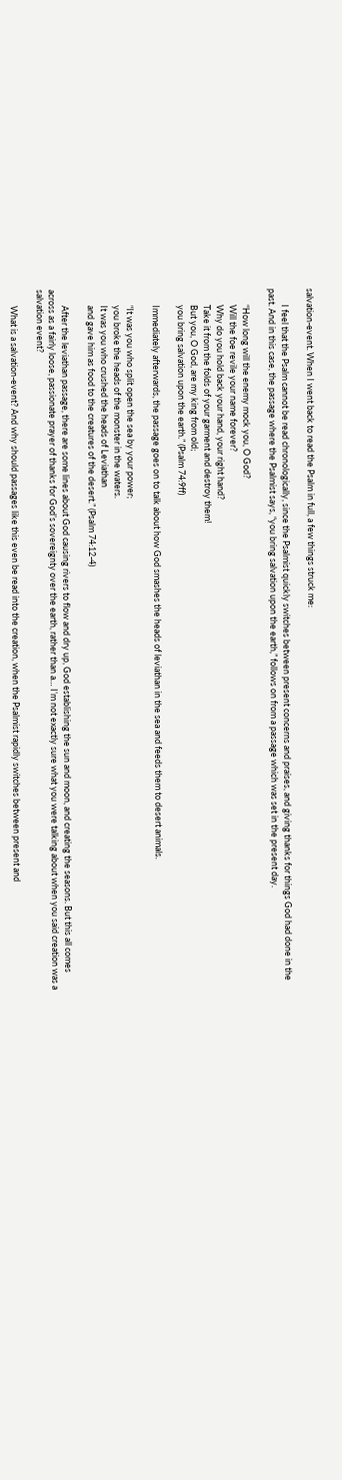salvation-event. When I went back to read the Psalm in full, a few things struck me:

        I feel that the Psalm cannot be read chronologically, since the Psalmist quickly switches between present concerns and praises, and giving thanks for things God had done in the past. And in this case, the passage where the Psalmist says, “you bring salvation upon the earth,” follows on from a passage which was set in the present day.

        “How long will the enemy mock you, O God?
        Will the foe revile your name forever?
        Why do you hold back your hand, your right hand?
        Take it from the folds of your garment and destroy them!
        But you, O God, are my king from old;
        you bring salvation upon the earth.” (Psalm 74:9ff)

        Immediately afterwards, the passage goes on to talk about how God smashes the heads of leviathan in the sea and feeds them to desert animals.

        “It was you who split open the sea by your power;
        you broke the heads of the monster in the waters.
        It was you who crushed the heads of Leviathan
        and gave him as food to the creatures of the desert.” (Psalm 74:12-4)

        After the leviathan passage, there are some lines about God causing rivers to flow and dry up, God establishing the sun and moon, and creating the seasons. But this all comes across as a fairly loose, passionate prayer of thanks for God’s sovereignty over the earth, rather than a… I’m not exactly sure what you were talking about when you said creation was a salvation event?

        What is a salvation-event? And why should passages like this even be read into the creation, when the Psalmist rapidly switches between present and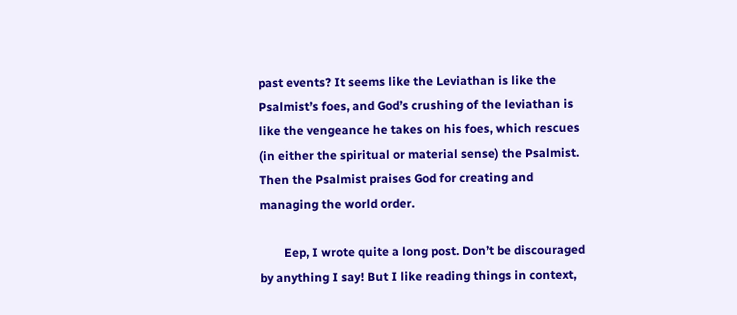past events? It seems like the Leviathan is like the Psalmist’s foes, and God’s crushing of the leviathan is like the vengeance he takes on his foes, which rescues (in either the spiritual or material sense) the Psalmist. Then the Psalmist praises God for creating and managing the world order.

        Eep, I wrote quite a long post. Don’t be discouraged by anything I say! But I like reading things in context,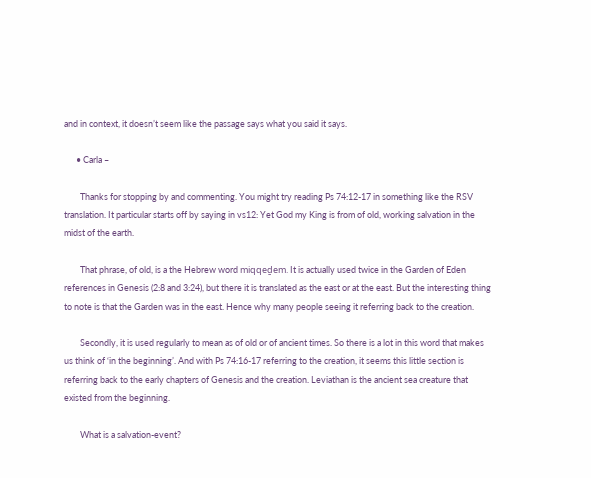and in context, it doesn’t seem like the passage says what you said it says.

      • Carla –

        Thanks for stopping by and commenting. You might try reading Ps 74:12-17 in something like the RSV translation. It particular starts off by saying in vs12: Yet God my King is from of old, working salvation in the midst of the earth.

        That phrase, of old, is a the Hebrew word miqqeḏem. It is actually used twice in the Garden of Eden references in Genesis (2:8 and 3:24), but there it is translated as the east or at the east. But the interesting thing to note is that the Garden was in the east. Hence why many people seeing it referring back to the creation.

        Secondly, it is used regularly to mean as of old or of ancient times. So there is a lot in this word that makes us think of ‘in the beginning’. And with Ps 74:16-17 referring to the creation, it seems this little section is referring back to the early chapters of Genesis and the creation. Leviathan is the ancient sea creature that existed from the beginning.

        What is a salvation-event?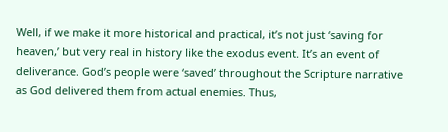Well, if we make it more historical and practical, it’s not just ‘saving for heaven,’ but very real in history like the exodus event. It’s an event of deliverance. God’s people were ‘saved’ throughout the Scripture narrative as God delivered them from actual enemies. Thus,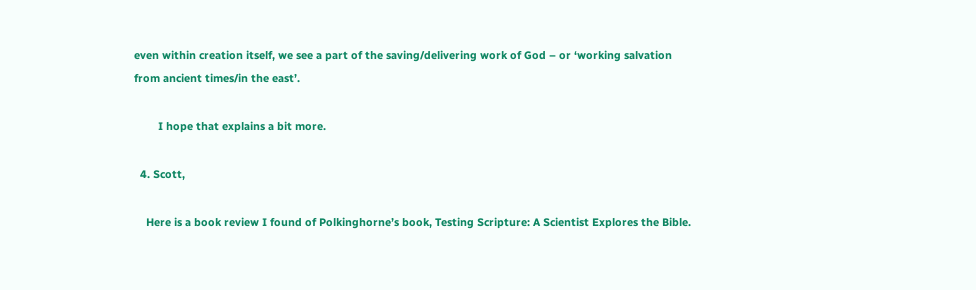even within creation itself, we see a part of the saving/delivering work of God – or ‘working salvation from ancient times/in the east’.

        I hope that explains a bit more.

  4. Scott,

    Here is a book review I found of Polkinghorne’s book, Testing Scripture: A Scientist Explores the Bible.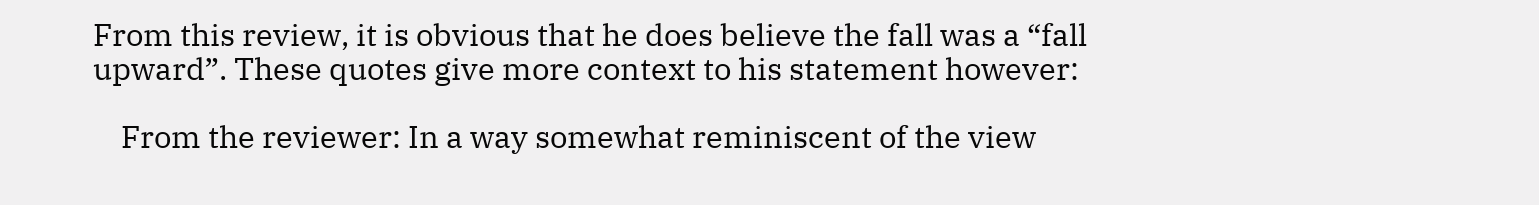From this review, it is obvious that he does believe the fall was a “fall upward”. These quotes give more context to his statement however:

    From the reviewer: In a way somewhat reminiscent of the view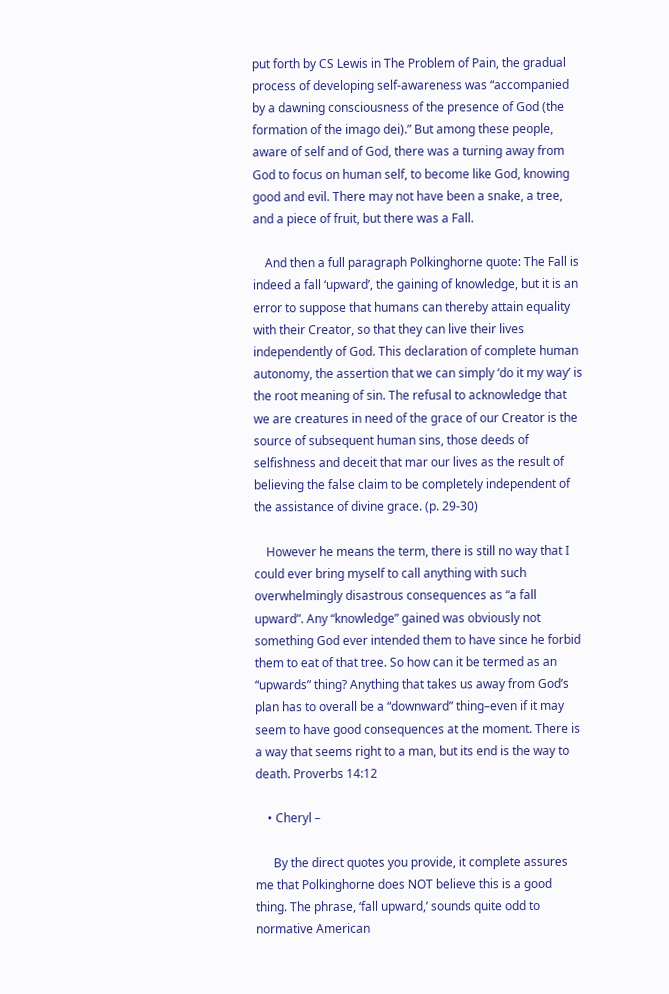put forth by CS Lewis in The Problem of Pain, the gradual process of developing self-awareness was “accompanied by a dawning consciousness of the presence of God (the formation of the imago dei).” But among these people, aware of self and of God, there was a turning away from God to focus on human self, to become like God, knowing good and evil. There may not have been a snake, a tree, and a piece of fruit, but there was a Fall.

    And then a full paragraph Polkinghorne quote: The Fall is indeed a fall ‘upward’, the gaining of knowledge, but it is an error to suppose that humans can thereby attain equality with their Creator, so that they can live their lives independently of God. This declaration of complete human autonomy, the assertion that we can simply ‘do it my way’ is the root meaning of sin. The refusal to acknowledge that we are creatures in need of the grace of our Creator is the source of subsequent human sins, those deeds of selfishness and deceit that mar our lives as the result of believing the false claim to be completely independent of the assistance of divine grace. (p. 29-30)

    However he means the term, there is still no way that I could ever bring myself to call anything with such overwhelmingly disastrous consequences as “a fall upward”. Any “knowledge” gained was obviously not something God ever intended them to have since he forbid them to eat of that tree. So how can it be termed as an “upwards” thing? Anything that takes us away from God’s plan has to overall be a “downward” thing–even if it may seem to have good consequences at the moment. There is a way that seems right to a man, but its end is the way to death. Proverbs 14:12

    • Cheryl –

      By the direct quotes you provide, it complete assures me that Polkinghorne does NOT believe this is a good thing. The phrase, ‘fall upward,’ sounds quite odd to normative American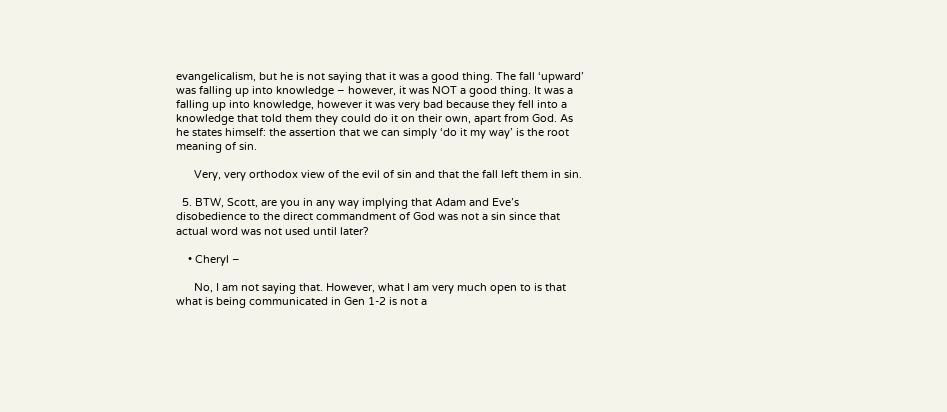evangelicalism, but he is not saying that it was a good thing. The fall ‘upward’ was falling up into knowledge – however, it was NOT a good thing. It was a falling up into knowledge, however it was very bad because they fell into a knowledge that told them they could do it on their own, apart from God. As he states himself: the assertion that we can simply ‘do it my way’ is the root meaning of sin.

      Very, very orthodox view of the evil of sin and that the fall left them in sin.

  5. BTW, Scott, are you in any way implying that Adam and Eve’s disobedience to the direct commandment of God was not a sin since that actual word was not used until later?

    • Cheryl –

      No, I am not saying that. However, what I am very much open to is that what is being communicated in Gen 1-2 is not a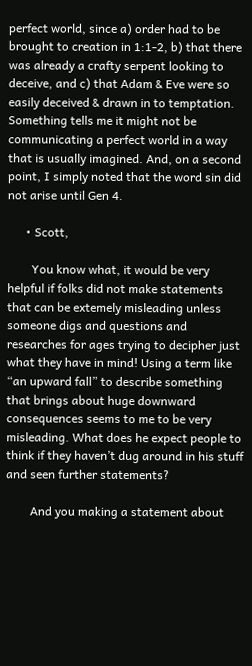perfect world, since a) order had to be brought to creation in 1:1-2, b) that there was already a crafty serpent looking to deceive, and c) that Adam & Eve were so easily deceived & drawn in to temptation. Something tells me it might not be communicating a perfect world in a way that is usually imagined. And, on a second point, I simply noted that the word sin did not arise until Gen 4.

      • Scott,

        You know what, it would be very helpful if folks did not make statements that can be extemely misleading unless someone digs and questions and researches for ages trying to decipher just what they have in mind! Using a term like “an upward fall” to describe something that brings about huge downward consequences seems to me to be very misleading. What does he expect people to think if they haven’t dug around in his stuff and seen further statements?

        And you making a statement about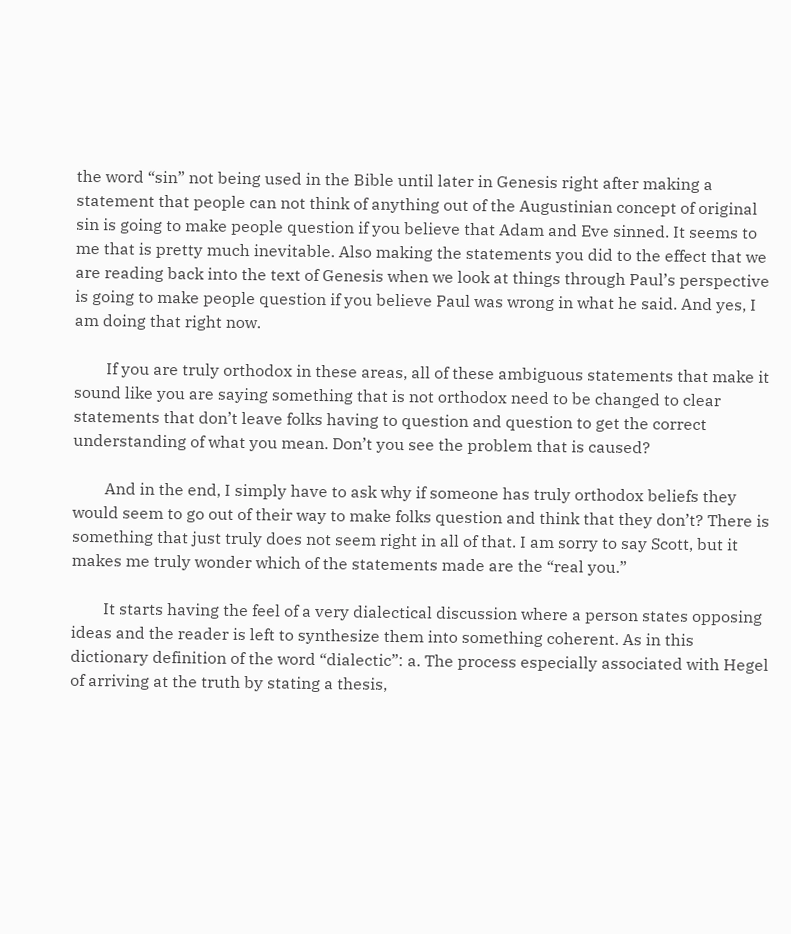the word “sin” not being used in the Bible until later in Genesis right after making a statement that people can not think of anything out of the Augustinian concept of original sin is going to make people question if you believe that Adam and Eve sinned. It seems to me that is pretty much inevitable. Also making the statements you did to the effect that we are reading back into the text of Genesis when we look at things through Paul’s perspective is going to make people question if you believe Paul was wrong in what he said. And yes, I am doing that right now.

        If you are truly orthodox in these areas, all of these ambiguous statements that make it sound like you are saying something that is not orthodox need to be changed to clear statements that don’t leave folks having to question and question to get the correct understanding of what you mean. Don’t you see the problem that is caused?

        And in the end, I simply have to ask why if someone has truly orthodox beliefs they would seem to go out of their way to make folks question and think that they don’t? There is something that just truly does not seem right in all of that. I am sorry to say Scott, but it makes me truly wonder which of the statements made are the “real you.”

        It starts having the feel of a very dialectical discussion where a person states opposing ideas and the reader is left to synthesize them into something coherent. As in this dictionary definition of the word “dialectic”: a. The process especially associated with Hegel of arriving at the truth by stating a thesis,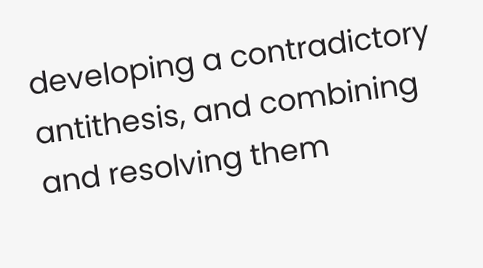developing a contradictory antithesis, and combining and resolving them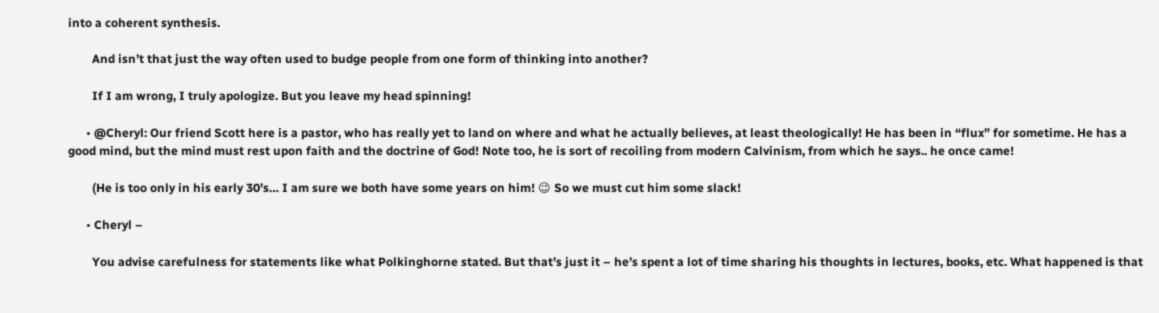into a coherent synthesis.

        And isn’t that just the way often used to budge people from one form of thinking into another?

        If I am wrong, I truly apologize. But you leave my head spinning!

      • @Cheryl: Our friend Scott here is a pastor, who has really yet to land on where and what he actually believes, at least theologically! He has been in “flux” for sometime. He has a good mind, but the mind must rest upon faith and the doctrine of God! Note too, he is sort of recoiling from modern Calvinism, from which he says.. he once came!

        (He is too only in his early 30’s… I am sure we both have some years on him! 😉 So we must cut him some slack!

      • Cheryl –

        You advise carefulness for statements like what Polkinghorne stated. But that’s just it – he’s spent a lot of time sharing his thoughts in lectures, books, etc. What happened is that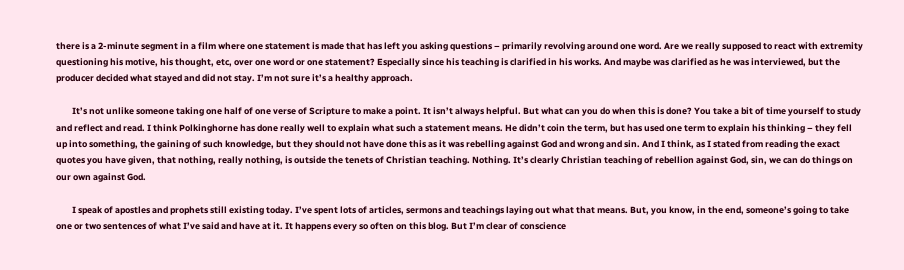there is a 2-minute segment in a film where one statement is made that has left you asking questions – primarily revolving around one word. Are we really supposed to react with extremity questioning his motive, his thought, etc, over one word or one statement? Especially since his teaching is clarified in his works. And maybe was clarified as he was interviewed, but the producer decided what stayed and did not stay. I’m not sure it’s a healthy approach.

        It’s not unlike someone taking one half of one verse of Scripture to make a point. It isn’t always helpful. But what can you do when this is done? You take a bit of time yourself to study and reflect and read. I think Polkinghorne has done really well to explain what such a statement means. He didn’t coin the term, but has used one term to explain his thinking – they fell up into something, the gaining of such knowledge, but they should not have done this as it was rebelling against God and wrong and sin. And I think, as I stated from reading the exact quotes you have given, that nothing, really nothing, is outside the tenets of Christian teaching. Nothing. It’s clearly Christian teaching of rebellion against God, sin, we can do things on our own against God.

        I speak of apostles and prophets still existing today. I’ve spent lots of articles, sermons and teachings laying out what that means. But, you know, in the end, someone’s going to take one or two sentences of what I’ve said and have at it. It happens every so often on this blog. But I’m clear of conscience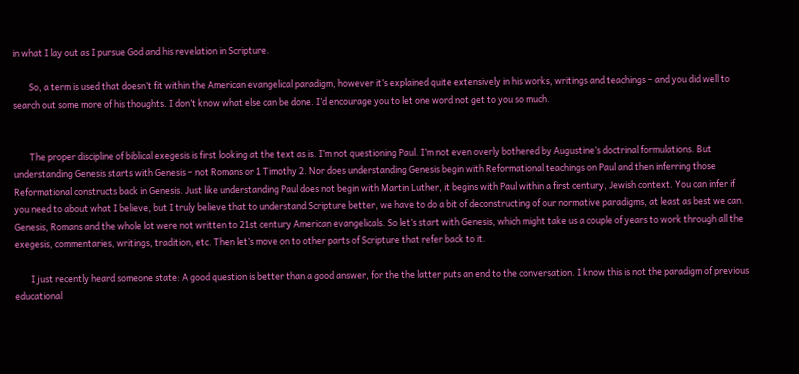in what I lay out as I pursue God and his revelation in Scripture.

        So, a term is used that doesn’t fit within the American evangelical paradigm, however it’s explained quite extensively in his works, writings and teachings – and you did well to search out some more of his thoughts. I don’t know what else can be done. I’d encourage you to let one word not get to you so much.


        The proper discipline of biblical exegesis is first looking at the text as is. I’m not questioning Paul. I’m not even overly bothered by Augustine’s doctrinal formulations. But understanding Genesis starts with Genesis – not Romans or 1 Timothy 2. Nor does understanding Genesis begin with Reformational teachings on Paul and then inferring those Reformational constructs back in Genesis. Just like understanding Paul does not begin with Martin Luther, it begins with Paul within a first century, Jewish context. You can infer if you need to about what I believe, but I truly believe that to understand Scripture better, we have to do a bit of deconstructing of our normative paradigms, at least as best we can. Genesis, Romans and the whole lot were not written to 21st century American evangelicals. So let’s start with Genesis, which might take us a couple of years to work through all the exegesis, commentaries, writings, tradition, etc. Then let’s move on to other parts of Scripture that refer back to it.

        I just recently heard someone state: A good question is better than a good answer, for the the latter puts an end to the conversation. I know this is not the paradigm of previous educational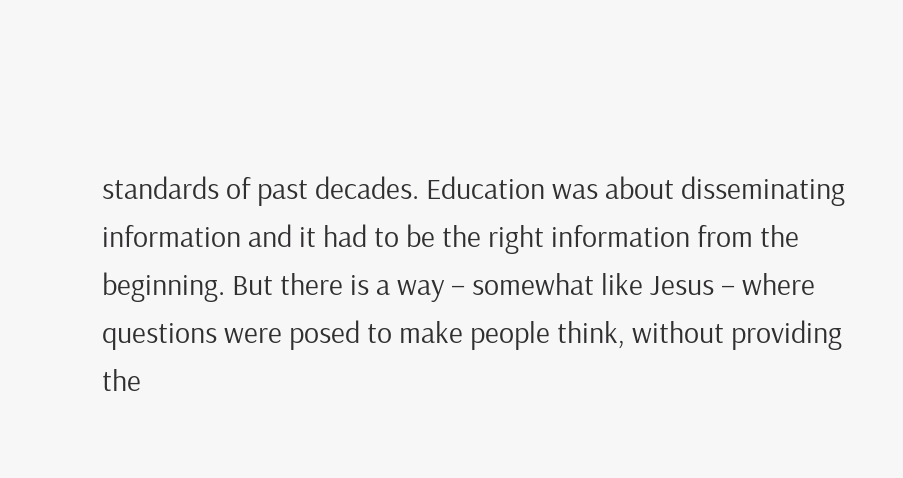standards of past decades. Education was about disseminating information and it had to be the right information from the beginning. But there is a way – somewhat like Jesus – where questions were posed to make people think, without providing the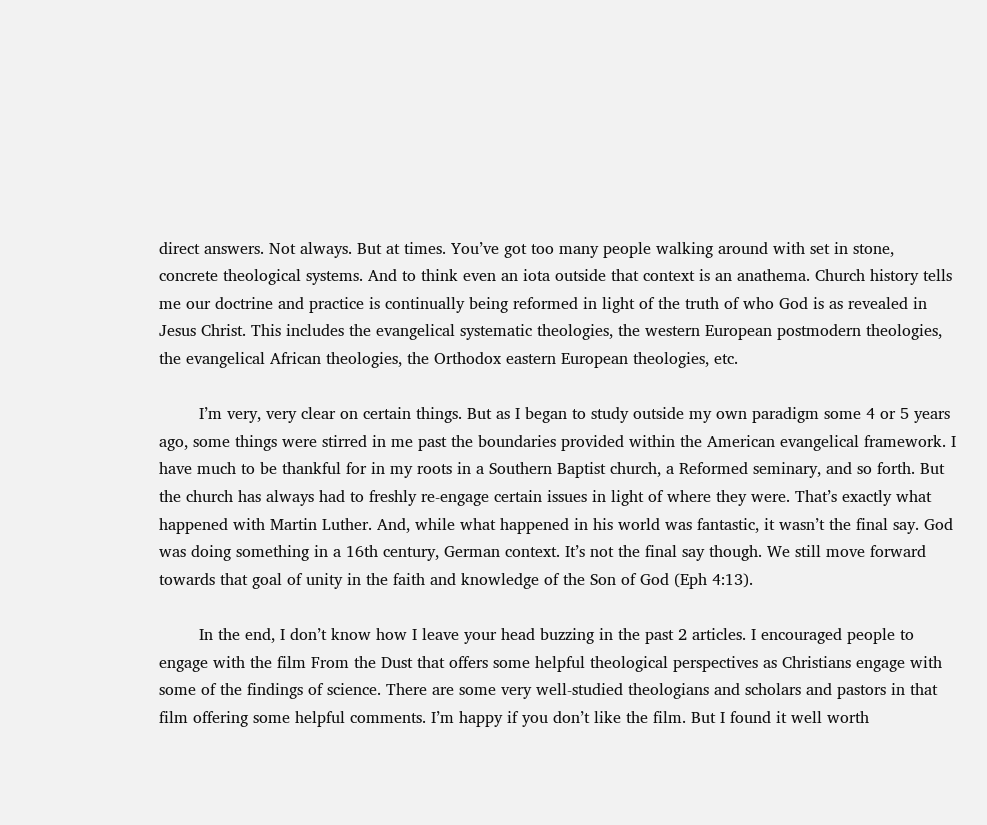direct answers. Not always. But at times. You’ve got too many people walking around with set in stone, concrete theological systems. And to think even an iota outside that context is an anathema. Church history tells me our doctrine and practice is continually being reformed in light of the truth of who God is as revealed in Jesus Christ. This includes the evangelical systematic theologies, the western European postmodern theologies, the evangelical African theologies, the Orthodox eastern European theologies, etc.

        I’m very, very clear on certain things. But as I began to study outside my own paradigm some 4 or 5 years ago, some things were stirred in me past the boundaries provided within the American evangelical framework. I have much to be thankful for in my roots in a Southern Baptist church, a Reformed seminary, and so forth. But the church has always had to freshly re-engage certain issues in light of where they were. That’s exactly what happened with Martin Luther. And, while what happened in his world was fantastic, it wasn’t the final say. God was doing something in a 16th century, German context. It’s not the final say though. We still move forward towards that goal of unity in the faith and knowledge of the Son of God (Eph 4:13).

        In the end, I don’t know how I leave your head buzzing in the past 2 articles. I encouraged people to engage with the film From the Dust that offers some helpful theological perspectives as Christians engage with some of the findings of science. There are some very well-studied theologians and scholars and pastors in that film offering some helpful comments. I’m happy if you don’t like the film. But I found it well worth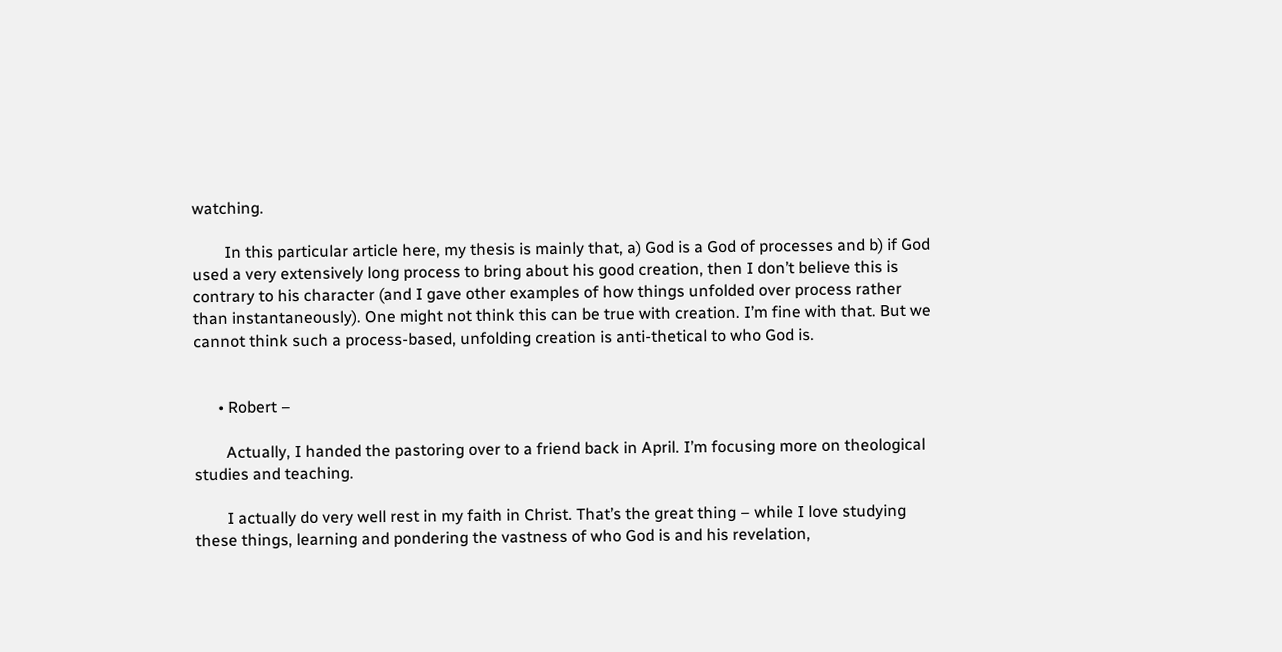watching.

        In this particular article here, my thesis is mainly that, a) God is a God of processes and b) if God used a very extensively long process to bring about his good creation, then I don’t believe this is contrary to his character (and I gave other examples of how things unfolded over process rather than instantaneously). One might not think this can be true with creation. I’m fine with that. But we cannot think such a process-based, unfolding creation is anti-thetical to who God is.


      • Robert –

        Actually, I handed the pastoring over to a friend back in April. I’m focusing more on theological studies and teaching.

        I actually do very well rest in my faith in Christ. That’s the great thing – while I love studying these things, learning and pondering the vastness of who God is and his revelation,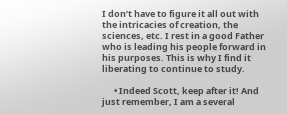I don’t have to figure it all out with the intricacies of creation, the sciences, etc. I rest in a good Father who is leading his people forward in his purposes. This is why I find it liberating to continue to study.

      • Indeed Scott, keep after it! And just remember, I am a several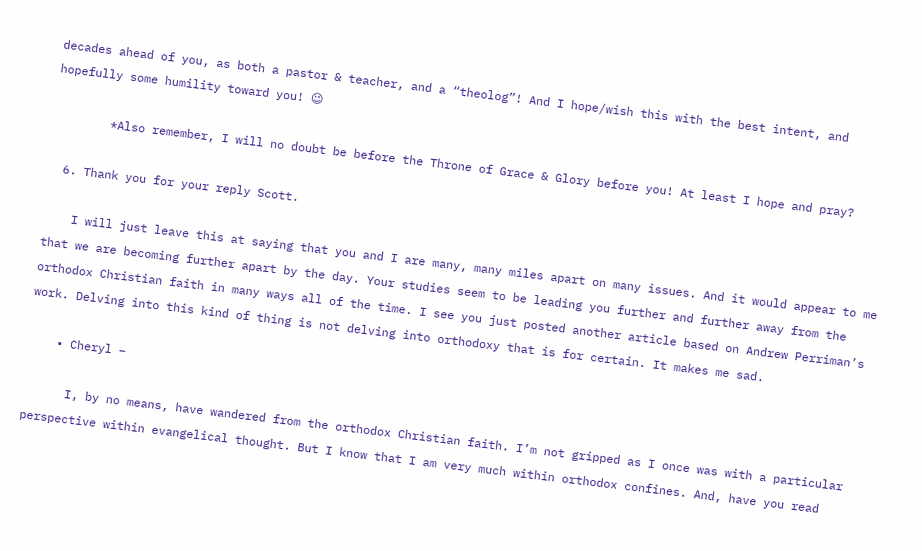decades ahead of you, as both a pastor & teacher, and a “theolog”! And I hope/wish this with the best intent, and hopefully some humility toward you! 😉

        *Also remember, I will no doubt be before the Throne of Grace & Glory before you! At least I hope and pray?

  6. Thank you for your reply Scott.

    I will just leave this at saying that you and I are many, many miles apart on many issues. And it would appear to me that we are becoming further apart by the day. Your studies seem to be leading you further and further away from the orthodox Christian faith in many ways all of the time. I see you just posted another article based on Andrew Perriman’s work. Delving into this kind of thing is not delving into orthodoxy that is for certain. It makes me sad.

    • Cheryl –

      I, by no means, have wandered from the orthodox Christian faith. I’m not gripped as I once was with a particular perspective within evangelical thought. But I know that I am very much within orthodox confines. And, have you read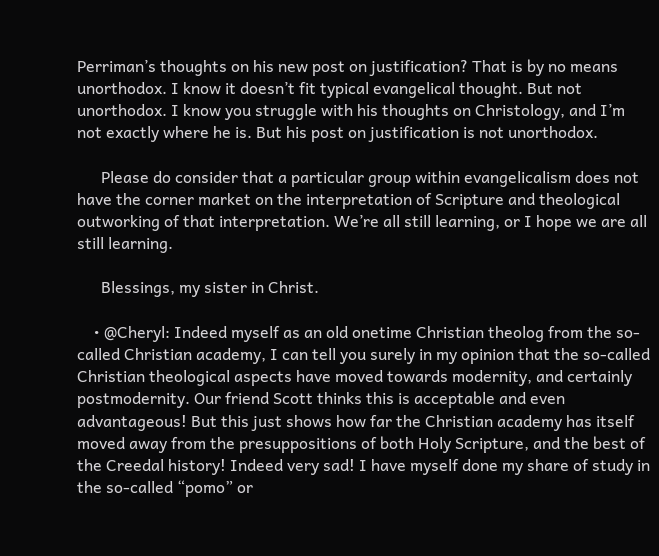Perriman’s thoughts on his new post on justification? That is by no means unorthodox. I know it doesn’t fit typical evangelical thought. But not unorthodox. I know you struggle with his thoughts on Christology, and I’m not exactly where he is. But his post on justification is not unorthodox.

      Please do consider that a particular group within evangelicalism does not have the corner market on the interpretation of Scripture and theological outworking of that interpretation. We’re all still learning, or I hope we are all still learning.

      Blessings, my sister in Christ.

    • @Cheryl: Indeed myself as an old onetime Christian theolog from the so-called Christian academy, I can tell you surely in my opinion that the so-called Christian theological aspects have moved towards modernity, and certainly postmodernity. Our friend Scott thinks this is acceptable and even advantageous! But this just shows how far the Christian academy has itself moved away from the presuppositions of both Holy Scripture, and the best of the Creedal history! Indeed very sad! I have myself done my share of study in the so-called “pomo” or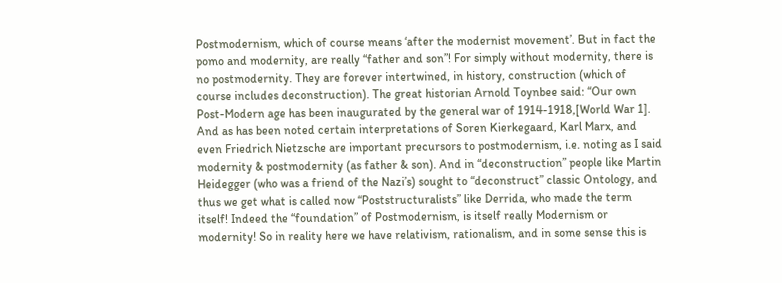Postmodernism, which of course means ‘after the modernist movement’. But in fact the pomo and modernity, are really “father and son”! For simply without modernity, there is no postmodernity. They are forever intertwined, in history, construction (which of course includes deconstruction). The great historian Arnold Toynbee said: “Our own Post-Modern age has been inaugurated by the general war of 1914-1918,[World War 1]. And as has been noted certain interpretations of Soren Kierkegaard, Karl Marx, and even Friedrich Nietzsche are important precursors to postmodernism, i.e. noting as I said modernity & postmodernity (as father & son). And in “deconstruction” people like Martin Heidegger (who was a friend of the Nazi’s) sought to “deconstruct” classic Ontology, and thus we get what is called now “Poststructuralists” like Derrida, who made the term itself! Indeed the “foundation” of Postmodernism, is itself really Modernism or modernity! So in reality here we have relativism, rationalism, and in some sense this is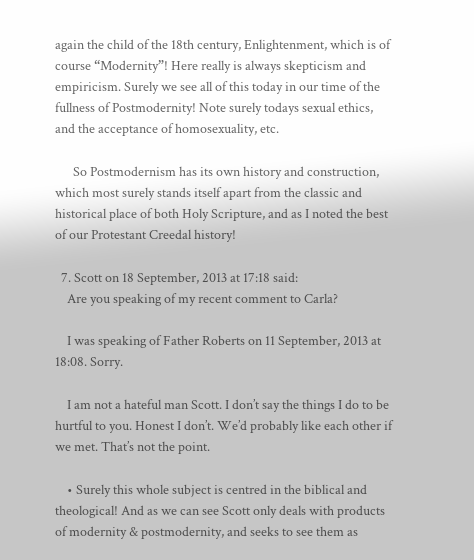again the child of the 18th century, Enlightenment, which is of course “Modernity”! Here really is always skepticism and empiricism. Surely we see all of this today in our time of the fullness of Postmodernity! Note surely todays sexual ethics, and the acceptance of homosexuality, etc.

      So Postmodernism has its own history and construction, which most surely stands itself apart from the classic and historical place of both Holy Scripture, and as I noted the best of our Protestant Creedal history!

  7. Scott on 18 September, 2013 at 17:18 said:
    Are you speaking of my recent comment to Carla?

    I was speaking of Father Roberts on 11 September, 2013 at 18:08. Sorry.

    I am not a hateful man Scott. I don’t say the things I do to be hurtful to you. Honest I don’t. We’d probably like each other if we met. That’s not the point.

    • Surely this whole subject is centred in the biblical and theological! And as we can see Scott only deals with products of modernity & postmodernity, and seeks to see them as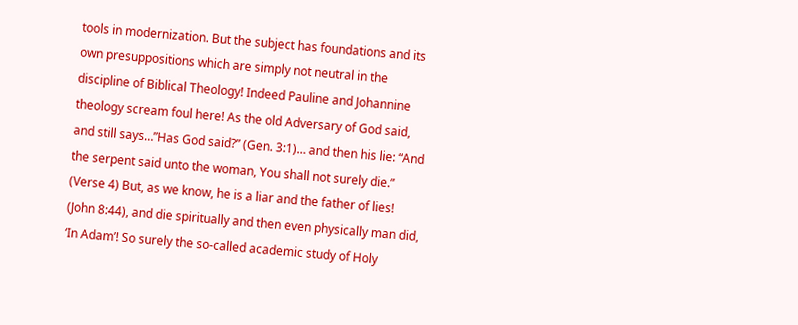tools in modernization. But the subject has foundations and its own presuppositions which are simply not neutral in the discipline of Biblical Theology! Indeed Pauline and Johannine theology scream foul here! As the old Adversary of God said, and still says…”Has God said?” (Gen. 3:1)… and then his lie: “And the serpent said unto the woman, You shall not surely die.” (Verse 4) But, as we know, he is a liar and the father of lies! (John 8:44), and die spiritually and then even physically man did, ‘In Adam’! So surely the so-called academic study of Holy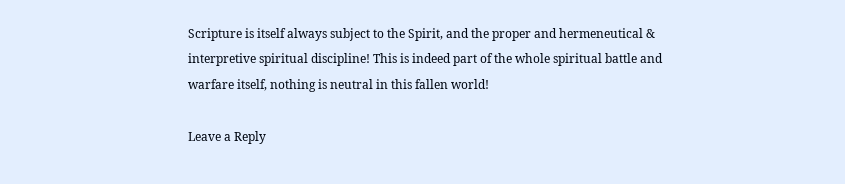Scripture is itself always subject to the Spirit, and the proper and hermeneutical & interpretive spiritual discipline! This is indeed part of the whole spiritual battle and warfare itself, nothing is neutral in this fallen world!

Leave a Reply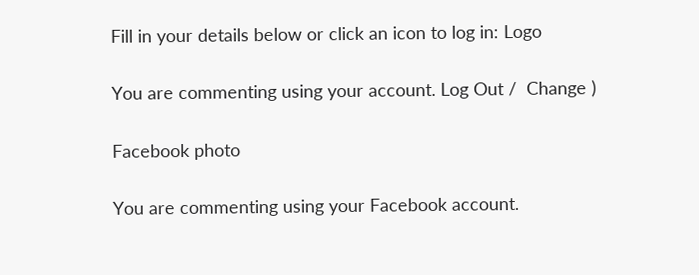Fill in your details below or click an icon to log in: Logo

You are commenting using your account. Log Out /  Change )

Facebook photo

You are commenting using your Facebook account.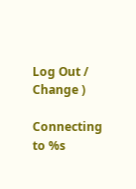Log Out /  Change )

Connecting to %s